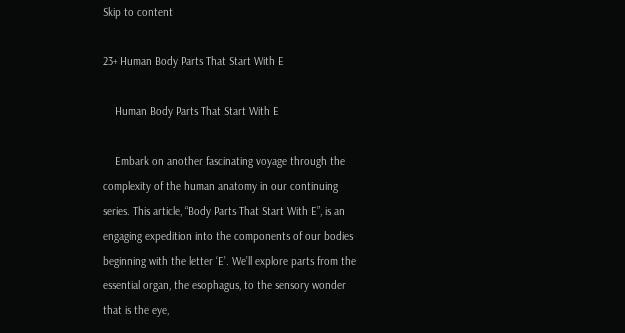Skip to content

23+ Human Body Parts That Start With E

    Human Body Parts That Start With E

    Embark on another fascinating voyage through the complexity of the human anatomy in our continuing series. This article, “Body Parts That Start With E”, is an engaging expedition into the components of our bodies beginning with the letter ‘E’. We’ll explore parts from the essential organ, the esophagus, to the sensory wonder that is the eye,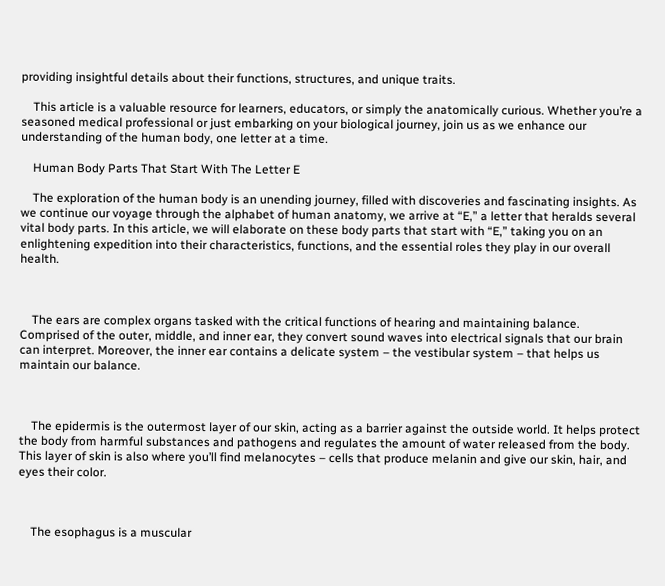providing insightful details about their functions, structures, and unique traits.

    This article is a valuable resource for learners, educators, or simply the anatomically curious. Whether you’re a seasoned medical professional or just embarking on your biological journey, join us as we enhance our understanding of the human body, one letter at a time.

    Human Body Parts That Start With The Letter E

    The exploration of the human body is an unending journey, filled with discoveries and fascinating insights. As we continue our voyage through the alphabet of human anatomy, we arrive at “E,” a letter that heralds several vital body parts. In this article, we will elaborate on these body parts that start with “E,” taking you on an enlightening expedition into their characteristics, functions, and the essential roles they play in our overall health.



    The ears are complex organs tasked with the critical functions of hearing and maintaining balance. Comprised of the outer, middle, and inner ear, they convert sound waves into electrical signals that our brain can interpret. Moreover, the inner ear contains a delicate system – the vestibular system – that helps us maintain our balance.



    The epidermis is the outermost layer of our skin, acting as a barrier against the outside world. It helps protect the body from harmful substances and pathogens and regulates the amount of water released from the body. This layer of skin is also where you’ll find melanocytes – cells that produce melanin and give our skin, hair, and eyes their color.



    The esophagus is a muscular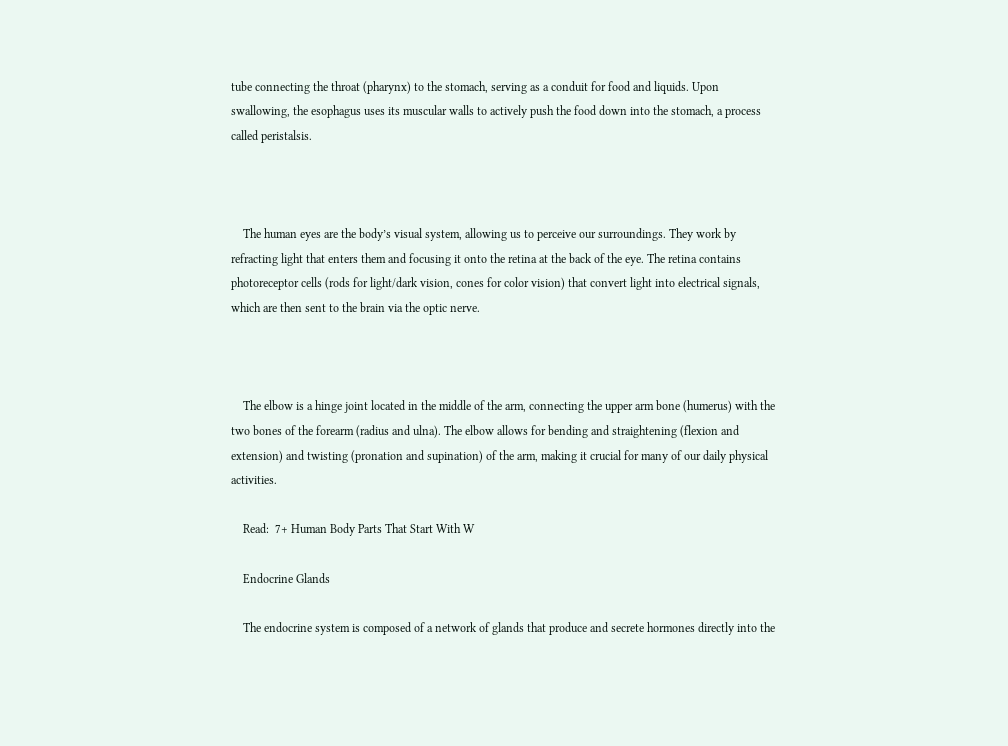tube connecting the throat (pharynx) to the stomach, serving as a conduit for food and liquids. Upon swallowing, the esophagus uses its muscular walls to actively push the food down into the stomach, a process called peristalsis.



    The human eyes are the body’s visual system, allowing us to perceive our surroundings. They work by refracting light that enters them and focusing it onto the retina at the back of the eye. The retina contains photoreceptor cells (rods for light/dark vision, cones for color vision) that convert light into electrical signals, which are then sent to the brain via the optic nerve.



    The elbow is a hinge joint located in the middle of the arm, connecting the upper arm bone (humerus) with the two bones of the forearm (radius and ulna). The elbow allows for bending and straightening (flexion and extension) and twisting (pronation and supination) of the arm, making it crucial for many of our daily physical activities.

    Read:  7+ Human Body Parts That Start With W

    Endocrine Glands

    The endocrine system is composed of a network of glands that produce and secrete hormones directly into the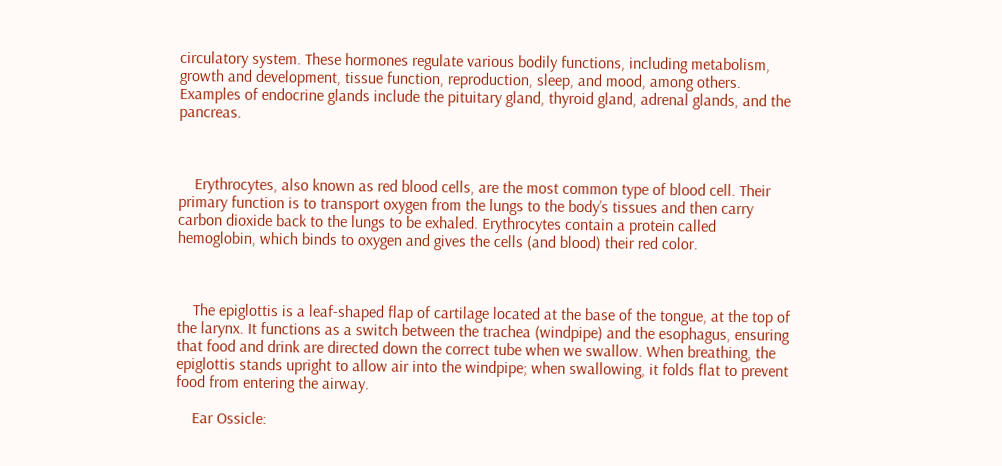circulatory system. These hormones regulate various bodily functions, including metabolism, growth and development, tissue function, reproduction, sleep, and mood, among others. Examples of endocrine glands include the pituitary gland, thyroid gland, adrenal glands, and the pancreas.



    Erythrocytes, also known as red blood cells, are the most common type of blood cell. Their primary function is to transport oxygen from the lungs to the body’s tissues and then carry carbon dioxide back to the lungs to be exhaled. Erythrocytes contain a protein called hemoglobin, which binds to oxygen and gives the cells (and blood) their red color.



    The epiglottis is a leaf-shaped flap of cartilage located at the base of the tongue, at the top of the larynx. It functions as a switch between the trachea (windpipe) and the esophagus, ensuring that food and drink are directed down the correct tube when we swallow. When breathing, the epiglottis stands upright to allow air into the windpipe; when swallowing, it folds flat to prevent food from entering the airway.

    Ear Ossicle: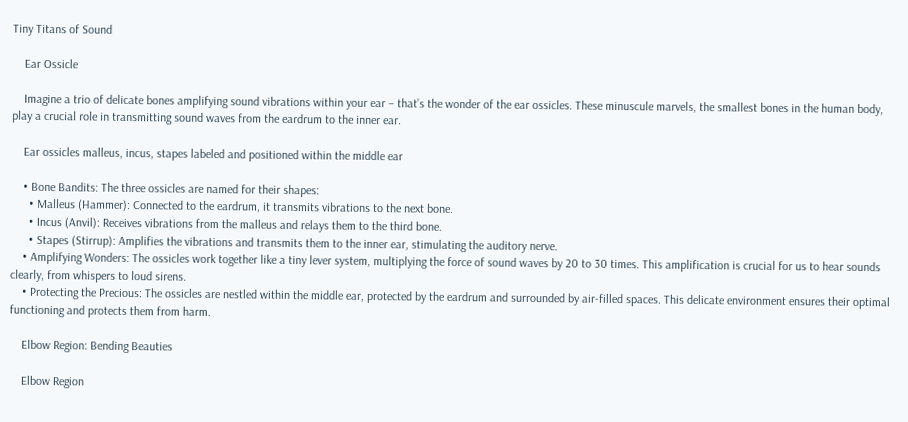Tiny Titans of Sound

    Ear Ossicle

    Imagine a trio of delicate bones amplifying sound vibrations within your ear – that’s the wonder of the ear ossicles. These minuscule marvels, the smallest bones in the human body, play a crucial role in transmitting sound waves from the eardrum to the inner ear.

    Ear ossicles malleus, incus, stapes labeled and positioned within the middle ear

    • Bone Bandits: The three ossicles are named for their shapes:
      • Malleus (Hammer): Connected to the eardrum, it transmits vibrations to the next bone.
      • Incus (Anvil): Receives vibrations from the malleus and relays them to the third bone.
      • Stapes (Stirrup): Amplifies the vibrations and transmits them to the inner ear, stimulating the auditory nerve.
    • Amplifying Wonders: The ossicles work together like a tiny lever system, multiplying the force of sound waves by 20 to 30 times. This amplification is crucial for us to hear sounds clearly, from whispers to loud sirens.
    • Protecting the Precious: The ossicles are nestled within the middle ear, protected by the eardrum and surrounded by air-filled spaces. This delicate environment ensures their optimal functioning and protects them from harm.

    Elbow Region: Bending Beauties

    Elbow Region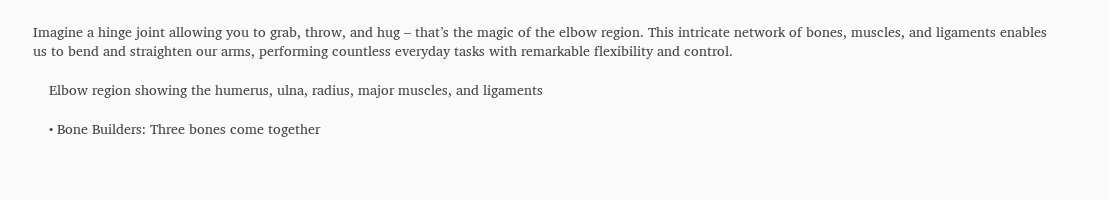Imagine a hinge joint allowing you to grab, throw, and hug – that’s the magic of the elbow region. This intricate network of bones, muscles, and ligaments enables us to bend and straighten our arms, performing countless everyday tasks with remarkable flexibility and control.

    Elbow region showing the humerus, ulna, radius, major muscles, and ligaments

    • Bone Builders: Three bones come together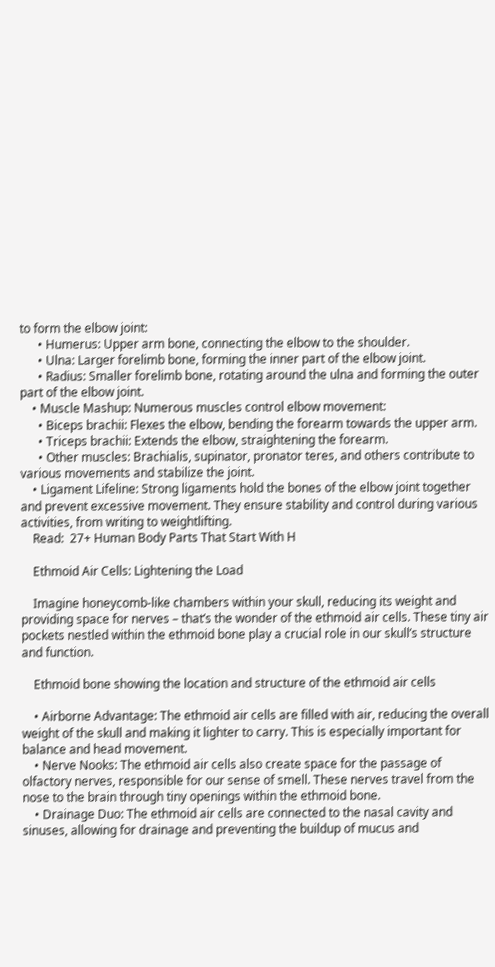to form the elbow joint:
      • Humerus: Upper arm bone, connecting the elbow to the shoulder.
      • Ulna: Larger forelimb bone, forming the inner part of the elbow joint.
      • Radius: Smaller forelimb bone, rotating around the ulna and forming the outer part of the elbow joint.
    • Muscle Mashup: Numerous muscles control elbow movement:
      • Biceps brachii: Flexes the elbow, bending the forearm towards the upper arm.
      • Triceps brachii: Extends the elbow, straightening the forearm.
      • Other muscles: Brachialis, supinator, pronator teres, and others contribute to various movements and stabilize the joint.
    • Ligament Lifeline: Strong ligaments hold the bones of the elbow joint together and prevent excessive movement. They ensure stability and control during various activities, from writing to weightlifting.
    Read:  27+ Human Body Parts That Start With H

    Ethmoid Air Cells: Lightening the Load

    Imagine honeycomb-like chambers within your skull, reducing its weight and providing space for nerves – that’s the wonder of the ethmoid air cells. These tiny air pockets nestled within the ethmoid bone play a crucial role in our skull’s structure and function.

    Ethmoid bone showing the location and structure of the ethmoid air cells

    • Airborne Advantage: The ethmoid air cells are filled with air, reducing the overall weight of the skull and making it lighter to carry. This is especially important for balance and head movement.
    • Nerve Nooks: The ethmoid air cells also create space for the passage of olfactory nerves, responsible for our sense of smell. These nerves travel from the nose to the brain through tiny openings within the ethmoid bone.
    • Drainage Duo: The ethmoid air cells are connected to the nasal cavity and sinuses, allowing for drainage and preventing the buildup of mucus and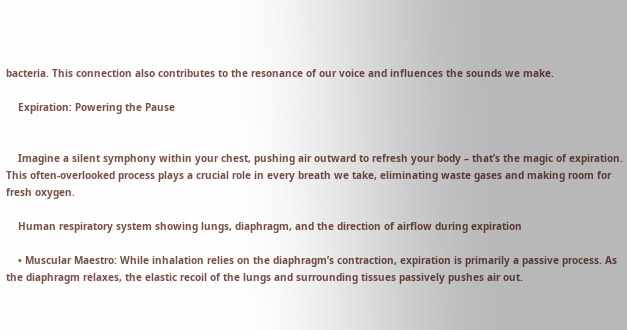bacteria. This connection also contributes to the resonance of our voice and influences the sounds we make.

    Expiration: Powering the Pause


    Imagine a silent symphony within your chest, pushing air outward to refresh your body – that’s the magic of expiration. This often-overlooked process plays a crucial role in every breath we take, eliminating waste gases and making room for fresh oxygen.

    Human respiratory system showing lungs, diaphragm, and the direction of airflow during expiration

    • Muscular Maestro: While inhalation relies on the diaphragm’s contraction, expiration is primarily a passive process. As the diaphragm relaxes, the elastic recoil of the lungs and surrounding tissues passively pushes air out.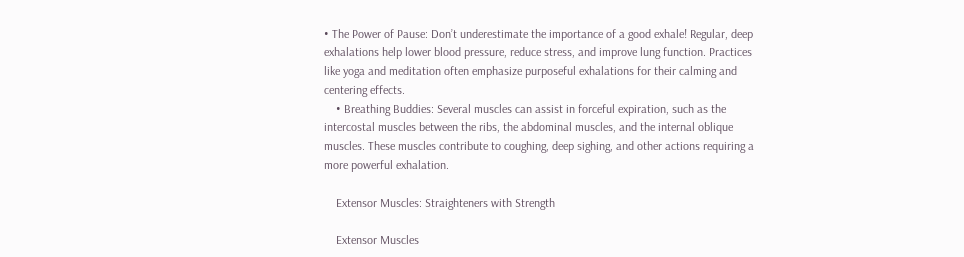• The Power of Pause: Don’t underestimate the importance of a good exhale! Regular, deep exhalations help lower blood pressure, reduce stress, and improve lung function. Practices like yoga and meditation often emphasize purposeful exhalations for their calming and centering effects.
    • Breathing Buddies: Several muscles can assist in forceful expiration, such as the intercostal muscles between the ribs, the abdominal muscles, and the internal oblique muscles. These muscles contribute to coughing, deep sighing, and other actions requiring a more powerful exhalation.

    Extensor Muscles: Straighteners with Strength

    Extensor Muscles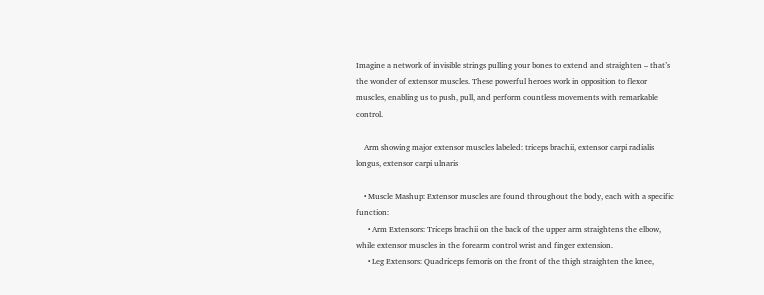Imagine a network of invisible strings pulling your bones to extend and straighten – that’s the wonder of extensor muscles. These powerful heroes work in opposition to flexor muscles, enabling us to push, pull, and perform countless movements with remarkable control.

    Arm showing major extensor muscles labeled: triceps brachii, extensor carpi radialis longus, extensor carpi ulnaris

    • Muscle Mashup: Extensor muscles are found throughout the body, each with a specific function:
      • Arm Extensors: Triceps brachii on the back of the upper arm straightens the elbow, while extensor muscles in the forearm control wrist and finger extension.
      • Leg Extensors: Quadriceps femoris on the front of the thigh straighten the knee,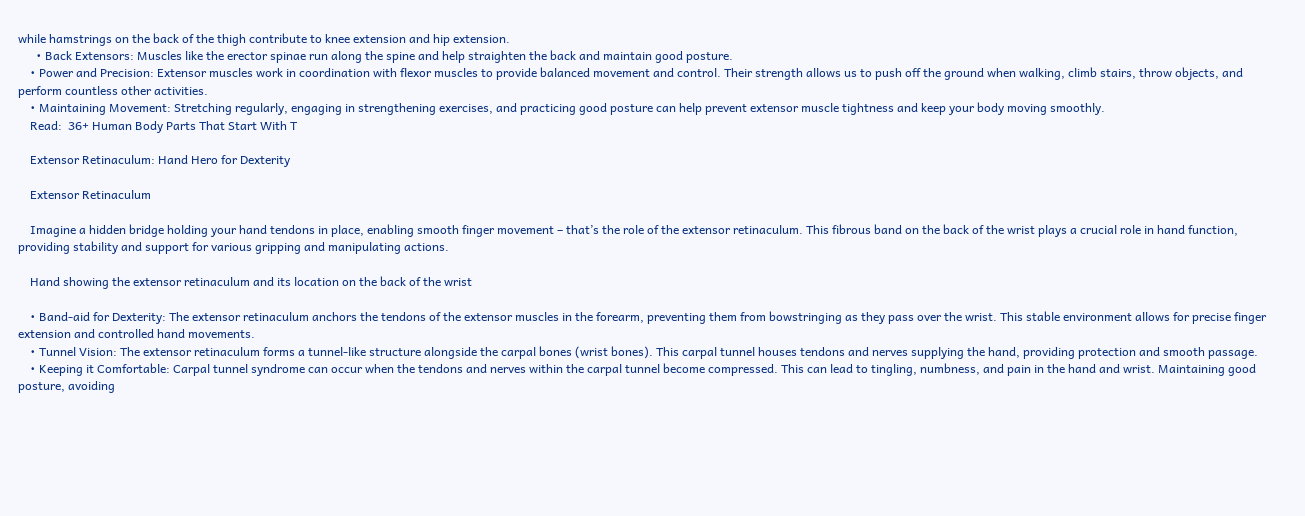while hamstrings on the back of the thigh contribute to knee extension and hip extension.
      • Back Extensors: Muscles like the erector spinae run along the spine and help straighten the back and maintain good posture.
    • Power and Precision: Extensor muscles work in coordination with flexor muscles to provide balanced movement and control. Their strength allows us to push off the ground when walking, climb stairs, throw objects, and perform countless other activities.
    • Maintaining Movement: Stretching regularly, engaging in strengthening exercises, and practicing good posture can help prevent extensor muscle tightness and keep your body moving smoothly.
    Read:  36+ Human Body Parts That Start With T

    Extensor Retinaculum: Hand Hero for Dexterity

    Extensor Retinaculum

    Imagine a hidden bridge holding your hand tendons in place, enabling smooth finger movement – that’s the role of the extensor retinaculum. This fibrous band on the back of the wrist plays a crucial role in hand function, providing stability and support for various gripping and manipulating actions.

    Hand showing the extensor retinaculum and its location on the back of the wrist

    • Band-aid for Dexterity: The extensor retinaculum anchors the tendons of the extensor muscles in the forearm, preventing them from bowstringing as they pass over the wrist. This stable environment allows for precise finger extension and controlled hand movements.
    • Tunnel Vision: The extensor retinaculum forms a tunnel-like structure alongside the carpal bones (wrist bones). This carpal tunnel houses tendons and nerves supplying the hand, providing protection and smooth passage.
    • Keeping it Comfortable: Carpal tunnel syndrome can occur when the tendons and nerves within the carpal tunnel become compressed. This can lead to tingling, numbness, and pain in the hand and wrist. Maintaining good posture, avoiding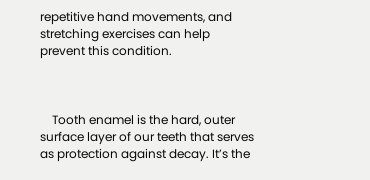repetitive hand movements, and stretching exercises can help prevent this condition.



    Tooth enamel is the hard, outer surface layer of our teeth that serves as protection against decay. It’s the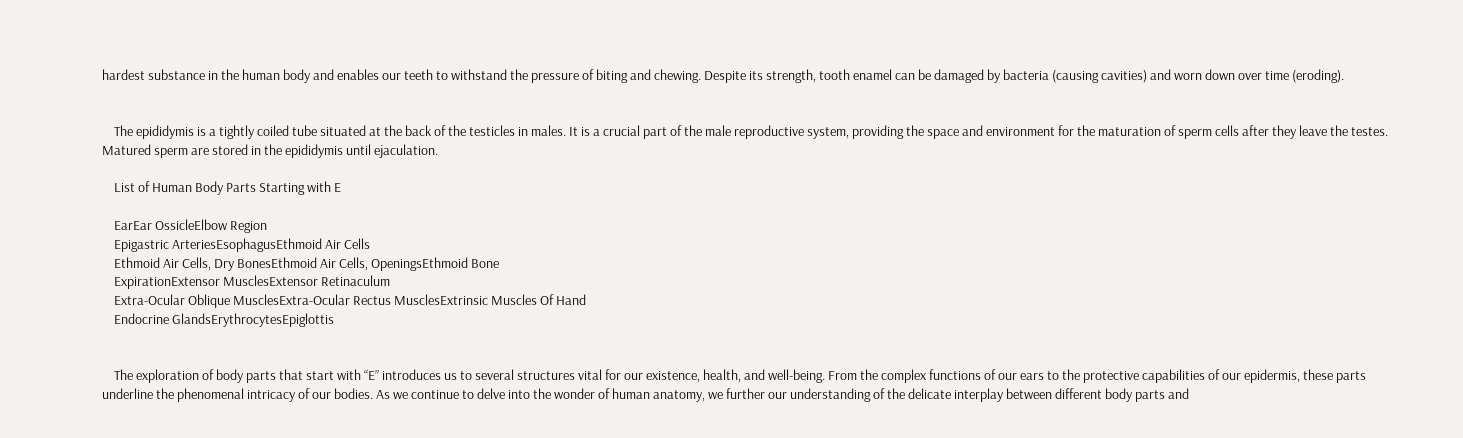hardest substance in the human body and enables our teeth to withstand the pressure of biting and chewing. Despite its strength, tooth enamel can be damaged by bacteria (causing cavities) and worn down over time (eroding).


    The epididymis is a tightly coiled tube situated at the back of the testicles in males. It is a crucial part of the male reproductive system, providing the space and environment for the maturation of sperm cells after they leave the testes. Matured sperm are stored in the epididymis until ejaculation.

    List of Human Body Parts Starting with E

    EarEar OssicleElbow Region
    Epigastric ArteriesEsophagusEthmoid Air Cells
    Ethmoid Air Cells, Dry BonesEthmoid Air Cells, OpeningsEthmoid Bone
    ExpirationExtensor MusclesExtensor Retinaculum
    Extra-Ocular Oblique MusclesExtra-Ocular Rectus MusclesExtrinsic Muscles Of Hand
    Endocrine GlandsErythrocytesEpiglottis


    The exploration of body parts that start with “E” introduces us to several structures vital for our existence, health, and well-being. From the complex functions of our ears to the protective capabilities of our epidermis, these parts underline the phenomenal intricacy of our bodies. As we continue to delve into the wonder of human anatomy, we further our understanding of the delicate interplay between different body parts and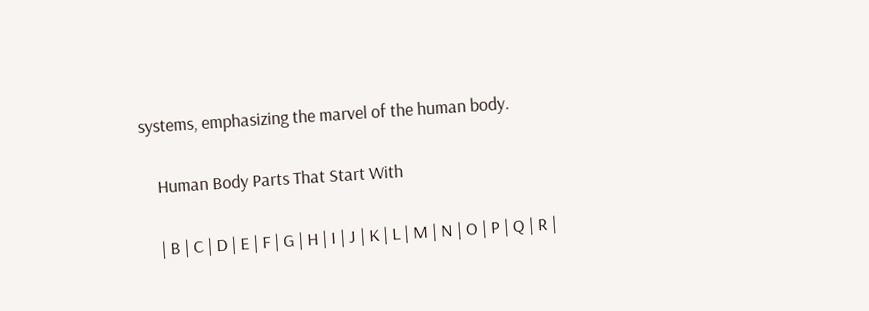systems, emphasizing the marvel of the human body.

    Human Body Parts That Start With

    | B | C | D | E | F | G | H | I | J | K | L | M | N | O | P | Q | R |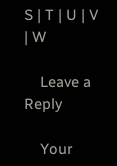S | T | U | V | W

    Leave a Reply

    Your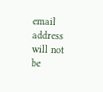email address will not be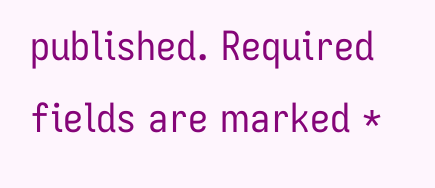published. Required fields are marked *